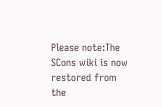Please note:The SCons wiki is now restored from the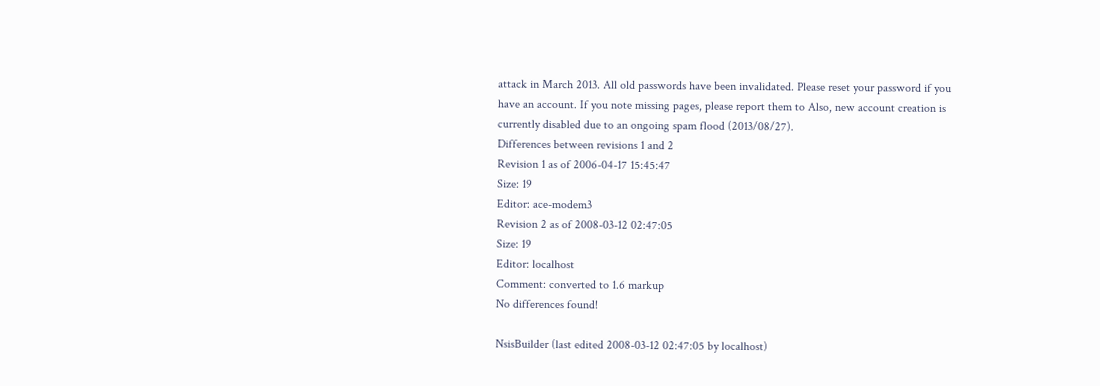attack in March 2013. All old passwords have been invalidated. Please reset your password if you have an account. If you note missing pages, please report them to Also, new account creation is currently disabled due to an ongoing spam flood (2013/08/27).
Differences between revisions 1 and 2
Revision 1 as of 2006-04-17 15:45:47
Size: 19
Editor: ace-modem3
Revision 2 as of 2008-03-12 02:47:05
Size: 19
Editor: localhost
Comment: converted to 1.6 markup
No differences found!

NsisBuilder (last edited 2008-03-12 02:47:05 by localhost)